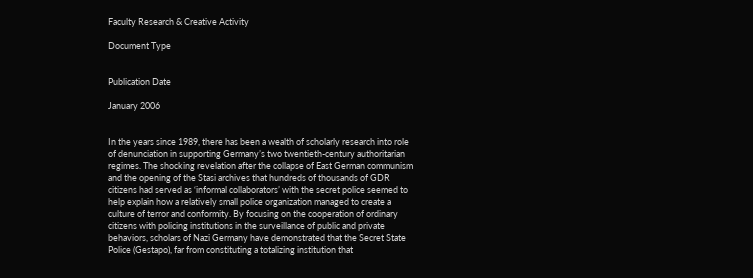Faculty Research & Creative Activity

Document Type


Publication Date

January 2006


In the years since 1989, there has been a wealth of scholarly research into role of denunciation in supporting Germany’s two twentieth-century authoritarian regimes. The shocking revelation after the collapse of East German communism and the opening of the Stasi archives that hundreds of thousands of GDR citizens had served as ‘informal collaborators’ with the secret police seemed to help explain how a relatively small police organization managed to create a culture of terror and conformity. By focusing on the cooperation of ordinary citizens with policing institutions in the surveillance of public and private behaviors, scholars of Nazi Germany have demonstrated that the Secret State Police (Gestapo), far from constituting a totalizing institution that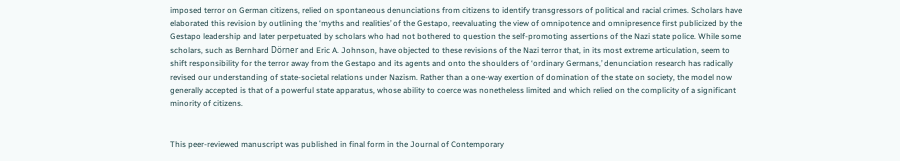imposed terror on German citizens, relied on spontaneous denunciations from citizens to identify transgressors of political and racial crimes. Scholars have elaborated this revision by outlining the ‘myths and realities’ of the Gestapo, reevaluating the view of omnipotence and omnipresence first publicized by the Gestapo leadership and later perpetuated by scholars who had not bothered to question the self-promoting assertions of the Nazi state police. While some scholars, such as Bernhard Dörner and Eric A. Johnson, have objected to these revisions of the Nazi terror that, in its most extreme articulation, seem to shift responsibility for the terror away from the Gestapo and its agents and onto the shoulders of ‘ordinary Germans,’ denunciation research has radically revised our understanding of state-societal relations under Nazism. Rather than a one-way exertion of domination of the state on society, the model now generally accepted is that of a powerful state apparatus, whose ability to coerce was nonetheless limited and which relied on the complicity of a significant minority of citizens.


This peer-reviewed manuscript was published in final form in the Journal of Contemporary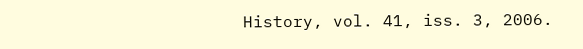History, vol. 41, iss. 3, 2006.